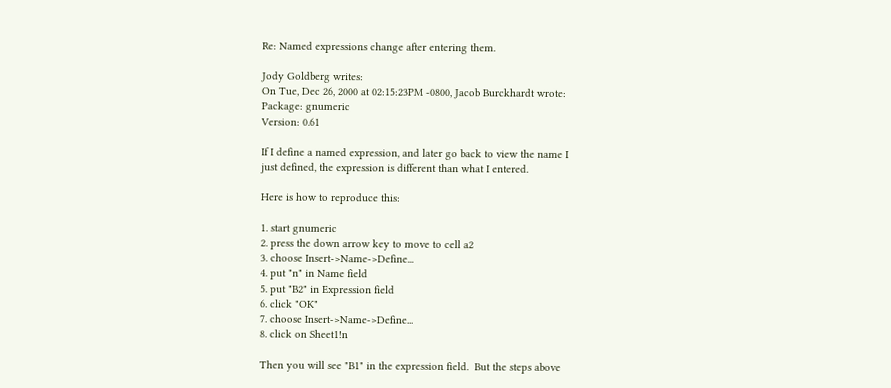Re: Named expressions change after entering them.

Jody Goldberg writes:
On Tue, Dec 26, 2000 at 02:15:23PM -0800, Jacob Burckhardt wrote:
Package: gnumeric
Version: 0.61

If I define a named expression, and later go back to view the name I
just defined, the expression is different than what I entered.

Here is how to reproduce this:

1. start gnumeric
2. press the down arrow key to move to cell a2
3. choose Insert->Name->Define...
4. put "n" in Name field
5. put "B2" in Expression field
6. click "OK"
7. choose Insert->Name->Define...
8. click on Sheet1!n

Then you will see "B1" in the expression field.  But the steps above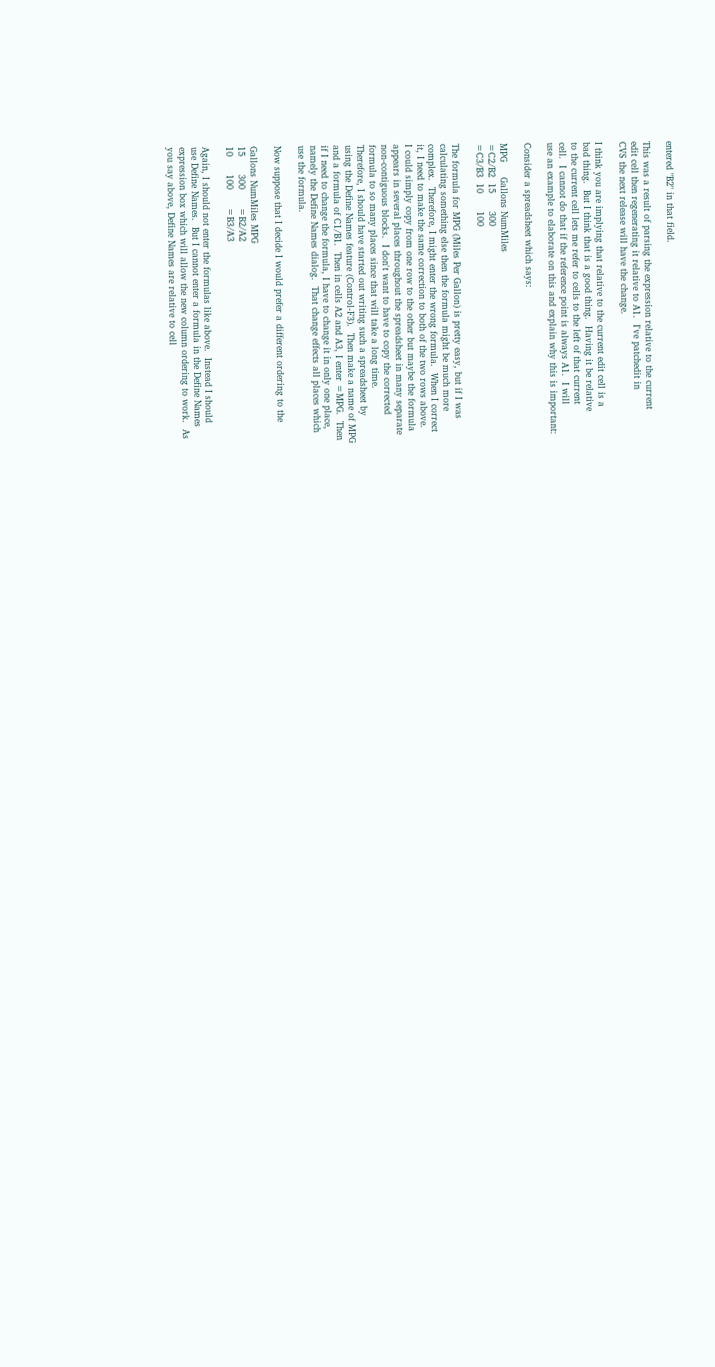entered "B2" in that field.

This was a result of parsing the expression relative to the current
edit cell then regenerating it relative to A1.  I've patchedit in
CVS the next release will have the change.

I think you are implying that relative to the current edit cell is a
bad thing.  But I think that is a good thing.  Having it be relative
to the current cell lets me refer to cells to the left of that current
cell.  I cannot do that if the reference point is always A1.  I will
use an example to elaborate on this and explain why this is important:

Consider a spreadsheet which says:

MPG     Gallons NumMiles
=C2/B2  15      300
=C3/B3  10      100

The formula for MPG (Miles Per Gallon) is pretty easy, but if I was
calculating something else then the formula might be much more
complex.  Therefore, I might enter the wrong formula.  When I correct
it, I need to make the same correction to both of the two rows above.
I could simply copy from one row to the other but maybe the formula
appears in several places throughout the spreadsheet in many separate
non-contiguous blocks.  I don't want to have to copy the corrected
formula to so many places since that will take a long time.
Therefore, I should have started out writing such a spreadsheet by
using the Define Names feature (Control-F3).  Then make a name of MPG
and a formula of C1/B1.  Then in cells A2 and A3, I enter =MPG.  Then
if I need to change the formula, I have to change it in only one place,
namely the Define Names dialog.  That change effects all places which
use the formula.

Now suppose that I decide I would prefer a different ordering to the

Gallons NumMiles MPG
15      300      =B2/A2
10      100      =B3/A3

Again, I should not enter the formulas like above.  Instead I should
use Define Names.  But I cannot enter a formula in the Define Names
expression box which will allow the new column ordering to work.  As
you say above, Define Names are relative to cell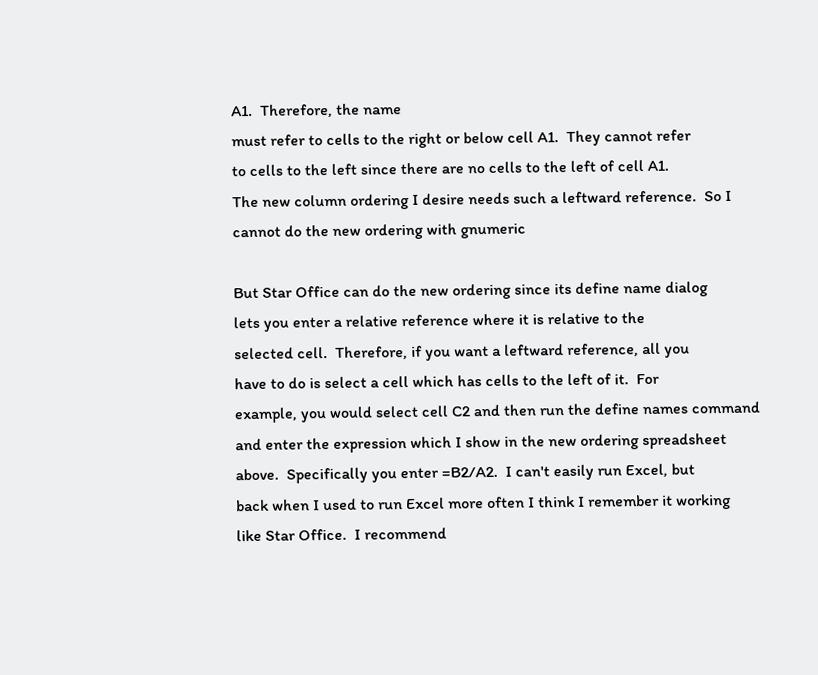A1.  Therefore, the name
must refer to cells to the right or below cell A1.  They cannot refer
to cells to the left since there are no cells to the left of cell A1.
The new column ordering I desire needs such a leftward reference.  So I
cannot do the new ordering with gnumeric

But Star Office can do the new ordering since its define name dialog
lets you enter a relative reference where it is relative to the
selected cell.  Therefore, if you want a leftward reference, all you
have to do is select a cell which has cells to the left of it.  For
example, you would select cell C2 and then run the define names command
and enter the expression which I show in the new ordering spreadsheet
above.  Specifically you enter =B2/A2.  I can't easily run Excel, but
back when I used to run Excel more often I think I remember it working
like Star Office.  I recommend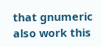that gnumeric also work this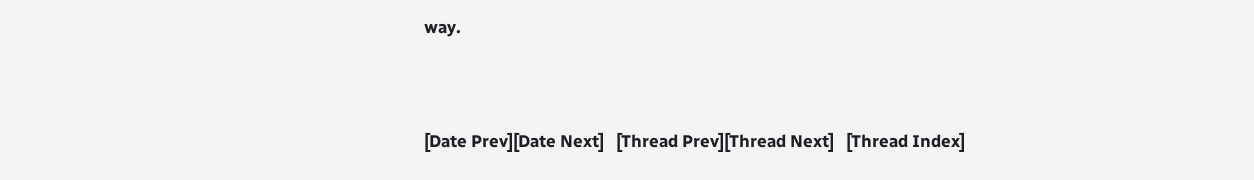way.


[Date Prev][Date Next]   [Thread Prev][Thread Next]   [Thread Index]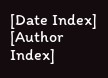[Date Index] [Author Index]